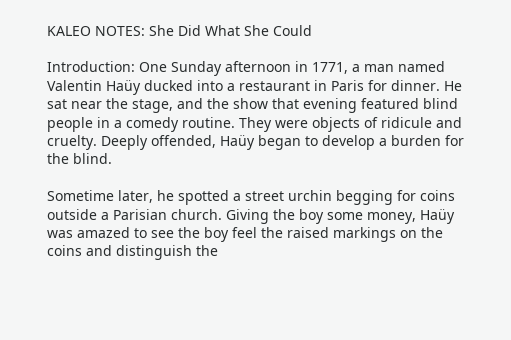KALEO NOTES: She Did What She Could

Introduction: One Sunday afternoon in 1771, a man named Valentin Haüy ducked into a restaurant in Paris for dinner. He sat near the stage, and the show that evening featured blind people in a comedy routine. They were objects of ridicule and cruelty. Deeply offended, Haüy began to develop a burden for the blind.

Sometime later, he spotted a street urchin begging for coins outside a Parisian church. Giving the boy some money, Haüy was amazed to see the boy feel the raised markings on the coins and distinguish the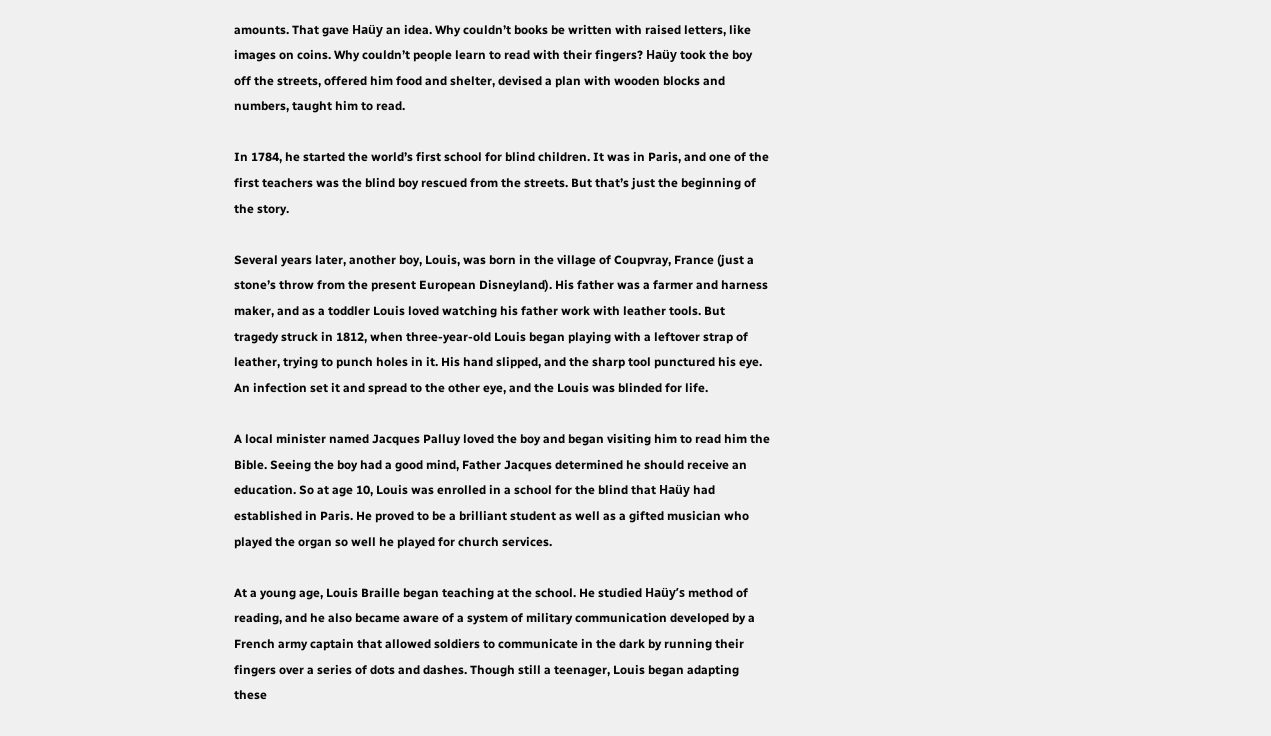amounts. That gave Haüy an idea. Why couldn’t books be written with raised letters, like images on coins. Why couldn’t people learn to read with their fingers? Haüy took the boy off the streets, offered him food and shelter, devised a plan with wooden blocks and numbers, taught him to read.

In 1784, he started the world’s first school for blind children. It was in Paris, and one of the first teachers was the blind boy rescued from the streets. But that’s just the beginning of the story.

Several years later, another boy, Louis, was born in the village of Coupvray, France (just a stone’s throw from the present European Disneyland). His father was a farmer and harness maker, and as a toddler Louis loved watching his father work with leather tools. But tragedy struck in 1812, when three-year-old Louis began playing with a leftover strap of leather, trying to punch holes in it. His hand slipped, and the sharp tool punctured his eye. An infection set it and spread to the other eye, and the Louis was blinded for life.

A local minister named Jacques Palluy loved the boy and began visiting him to read him the Bible. Seeing the boy had a good mind, Father Jacques determined he should receive an education. So at age 10, Louis was enrolled in a school for the blind that Haüy had established in Paris. He proved to be a brilliant student as well as a gifted musician who played the organ so well he played for church services.

At a young age, Louis Braille began teaching at the school. He studied Haüy’s method of reading, and he also became aware of a system of military communication developed by a French army captain that allowed soldiers to communicate in the dark by running their fingers over a series of dots and dashes. Though still a teenager, Louis began adapting these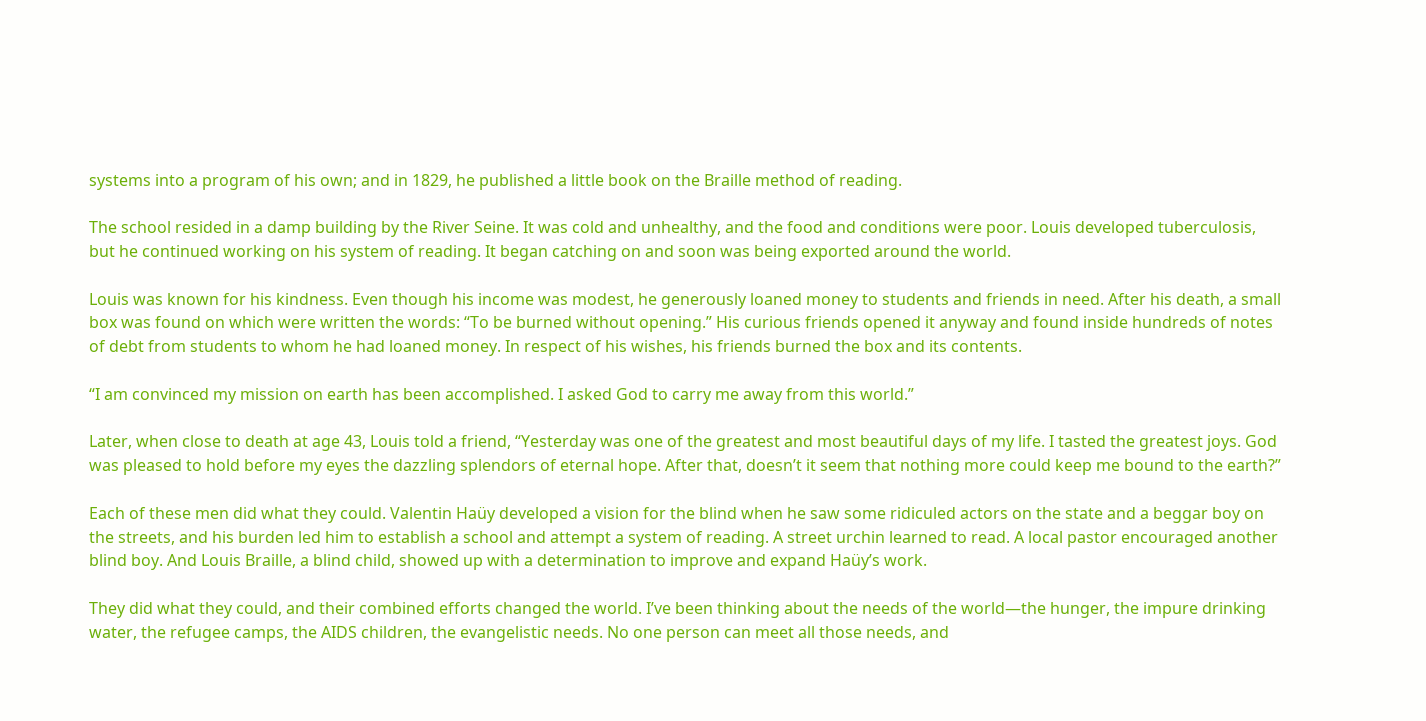systems into a program of his own; and in 1829, he published a little book on the Braille method of reading.

The school resided in a damp building by the River Seine. It was cold and unhealthy, and the food and conditions were poor. Louis developed tuberculosis, but he continued working on his system of reading. It began catching on and soon was being exported around the world.

Louis was known for his kindness. Even though his income was modest, he generously loaned money to students and friends in need. After his death, a small box was found on which were written the words: “To be burned without opening.” His curious friends opened it anyway and found inside hundreds of notes of debt from students to whom he had loaned money. In respect of his wishes, his friends burned the box and its contents.

“I am convinced my mission on earth has been accomplished. I asked God to carry me away from this world.”

Later, when close to death at age 43, Louis told a friend, “Yesterday was one of the greatest and most beautiful days of my life. I tasted the greatest joys. God was pleased to hold before my eyes the dazzling splendors of eternal hope. After that, doesn’t it seem that nothing more could keep me bound to the earth?”

Each of these men did what they could. Valentin Haüy developed a vision for the blind when he saw some ridiculed actors on the state and a beggar boy on the streets, and his burden led him to establish a school and attempt a system of reading. A street urchin learned to read. A local pastor encouraged another blind boy. And Louis Braille, a blind child, showed up with a determination to improve and expand Haüy’s work.

They did what they could, and their combined efforts changed the world. I’ve been thinking about the needs of the world—the hunger, the impure drinking water, the refugee camps, the AIDS children, the evangelistic needs. No one person can meet all those needs, and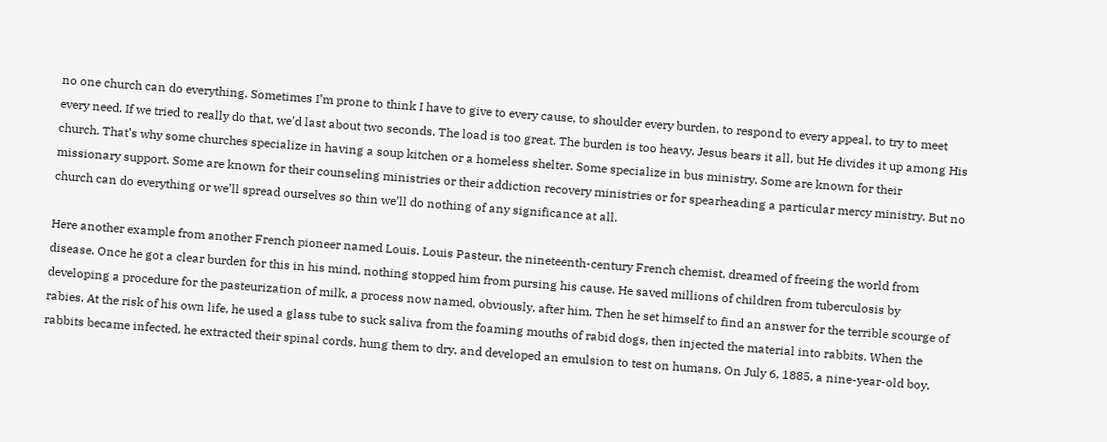no one church can do everything. Sometimes I’m prone to think I have to give to every cause, to shoulder every burden, to respond to every appeal, to try to meet every need. If we tried to really do that, we’d last about two seconds. The load is too great. The burden is too heavy. Jesus bears it all, but He divides it up among His church. That’s why some churches specialize in having a soup kitchen or a homeless shelter. Some specialize in bus ministry. Some are known for their missionary support. Some are known for their counseling ministries or their addiction recovery ministries or for spearheading a particular mercy ministry. But no church can do everything or we’ll spread ourselves so thin we’ll do nothing of any significance at all.

Here another example from another French pioneer named Louis. Louis Pasteur, the nineteenth-century French chemist, dreamed of freeing the world from disease. Once he got a clear burden for this in his mind, nothing stopped him from pursing his cause. He saved millions of children from tuberculosis by developing a procedure for the pasteurization of milk, a process now named, obviously, after him. Then he set himself to find an answer for the terrible scourge of rabies. At the risk of his own life, he used a glass tube to suck saliva from the foaming mouths of rabid dogs, then injected the material into rabbits. When the rabbits became infected, he extracted their spinal cords, hung them to dry, and developed an emulsion to test on humans. On July 6, 1885, a nine-year-old boy,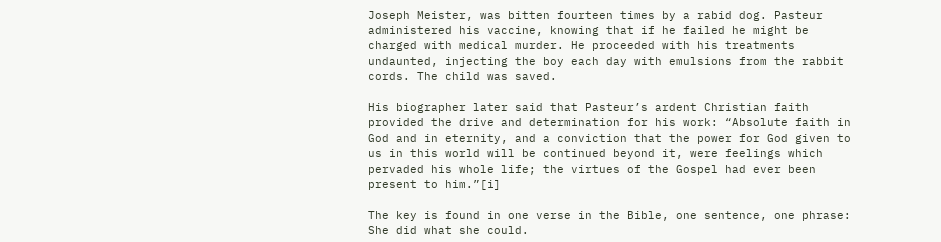Joseph Meister, was bitten fourteen times by a rabid dog. Pasteur administered his vaccine, knowing that if he failed he might be charged with medical murder. He proceeded with his treatments undaunted, injecting the boy each day with emulsions from the rabbit cords. The child was saved.

His biographer later said that Pasteur’s ardent Christian faith provided the drive and determination for his work: “Absolute faith in God and in eternity, and a conviction that the power for God given to us in this world will be continued beyond it, were feelings which pervaded his whole life; the virtues of the Gospel had ever been present to him.”[i]

The key is found in one verse in the Bible, one sentence, one phrase: She did what she could.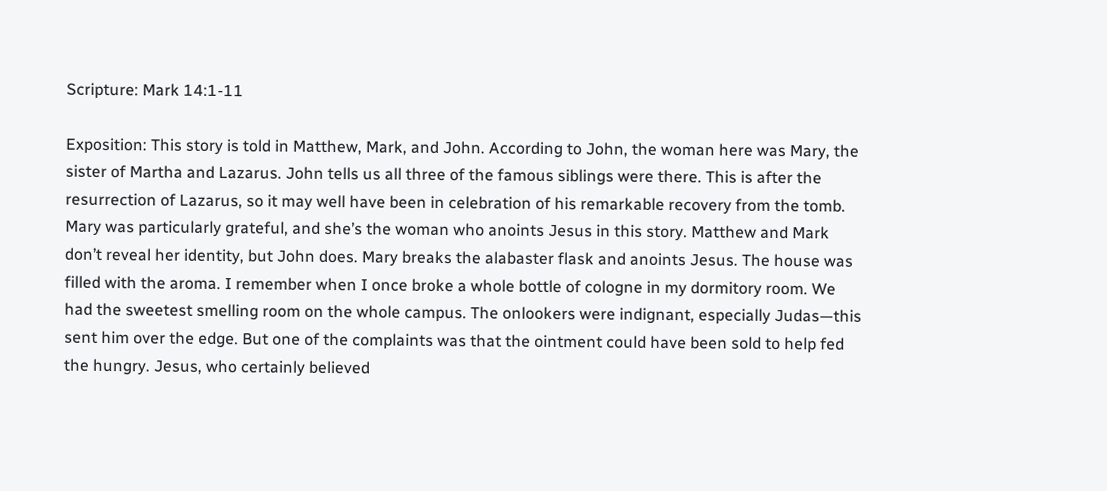Scripture: Mark 14:1-11

Exposition: This story is told in Matthew, Mark, and John. According to John, the woman here was Mary, the sister of Martha and Lazarus. John tells us all three of the famous siblings were there. This is after the resurrection of Lazarus, so it may well have been in celebration of his remarkable recovery from the tomb. Mary was particularly grateful, and she’s the woman who anoints Jesus in this story. Matthew and Mark don’t reveal her identity, but John does. Mary breaks the alabaster flask and anoints Jesus. The house was filled with the aroma. I remember when I once broke a whole bottle of cologne in my dormitory room. We had the sweetest smelling room on the whole campus. The onlookers were indignant, especially Judas—this sent him over the edge. But one of the complaints was that the ointment could have been sold to help fed the hungry. Jesus, who certainly believed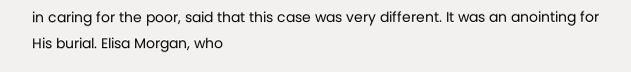in caring for the poor, said that this case was very different. It was an anointing for His burial. Elisa Morgan, who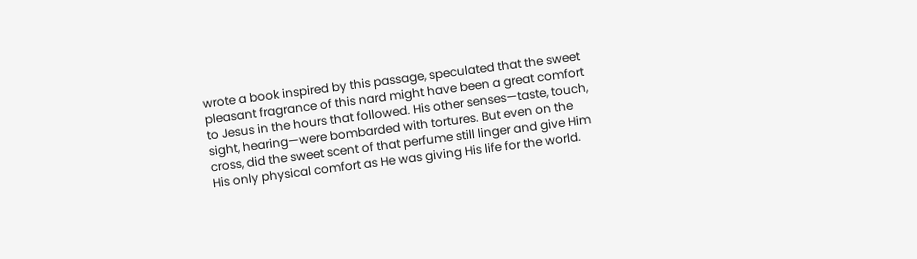wrote a book inspired by this passage, speculated that the sweet pleasant fragrance of this nard might have been a great comfort to Jesus in the hours that followed. His other senses—taste, touch, sight, hearing—were bombarded with tortures. But even on the cross, did the sweet scent of that perfume still linger and give Him His only physical comfort as He was giving His life for the world.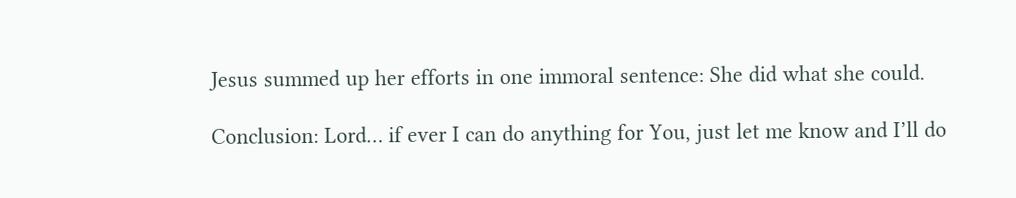Jesus summed up her efforts in one immoral sentence: She did what she could.

Conclusion: Lord… if ever I can do anything for You, just let me know and I’ll do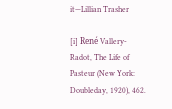it—Lillian Trasher

[i] René Vallery-Radot, The Life of Pasteur (New York: Doubleday, 1920), 462.